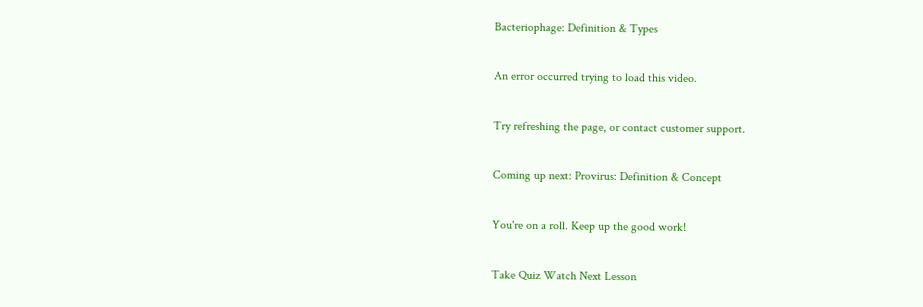Bacteriophage: Definition & Types

An error occurred trying to load this video.

Try refreshing the page, or contact customer support.

Coming up next: Provirus: Definition & Concept

You're on a roll. Keep up the good work!

Take Quiz Watch Next Lesson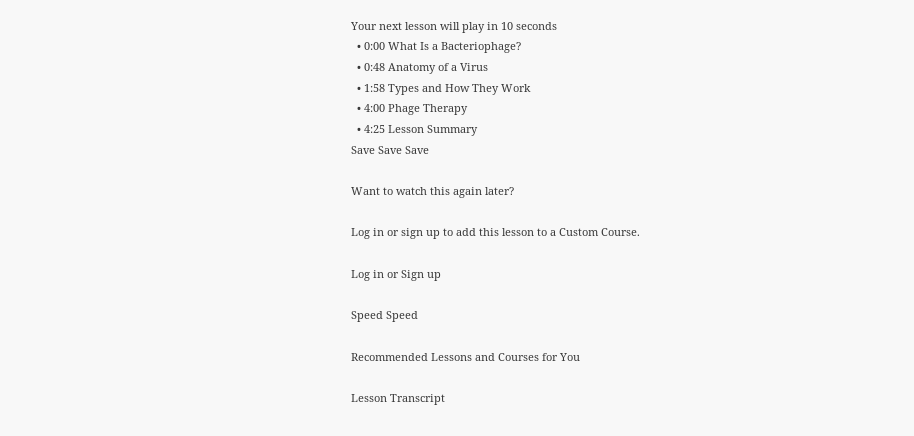Your next lesson will play in 10 seconds
  • 0:00 What Is a Bacteriophage?
  • 0:48 Anatomy of a Virus
  • 1:58 Types and How They Work
  • 4:00 Phage Therapy
  • 4:25 Lesson Summary
Save Save Save

Want to watch this again later?

Log in or sign up to add this lesson to a Custom Course.

Log in or Sign up

Speed Speed

Recommended Lessons and Courses for You

Lesson Transcript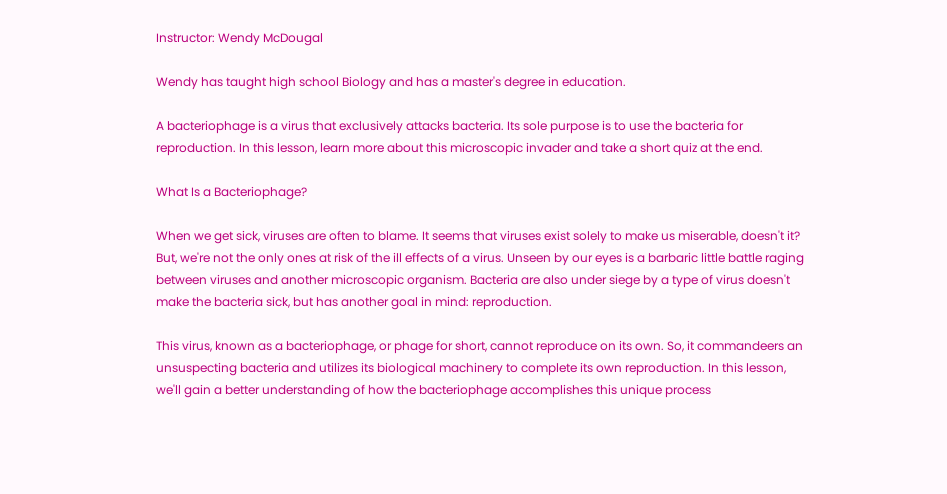Instructor: Wendy McDougal

Wendy has taught high school Biology and has a master's degree in education.

A bacteriophage is a virus that exclusively attacks bacteria. Its sole purpose is to use the bacteria for reproduction. In this lesson, learn more about this microscopic invader and take a short quiz at the end.

What Is a Bacteriophage?

When we get sick, viruses are often to blame. It seems that viruses exist solely to make us miserable, doesn't it? But, we're not the only ones at risk of the ill effects of a virus. Unseen by our eyes is a barbaric little battle raging between viruses and another microscopic organism. Bacteria are also under siege by a type of virus doesn't make the bacteria sick, but has another goal in mind: reproduction.

This virus, known as a bacteriophage, or phage for short, cannot reproduce on its own. So, it commandeers an unsuspecting bacteria and utilizes its biological machinery to complete its own reproduction. In this lesson, we'll gain a better understanding of how the bacteriophage accomplishes this unique process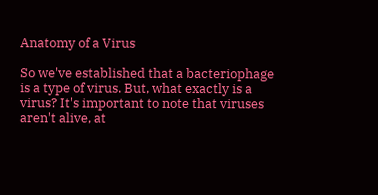Anatomy of a Virus

So we've established that a bacteriophage is a type of virus. But, what exactly is a virus? It's important to note that viruses aren't alive, at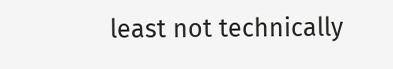least not technically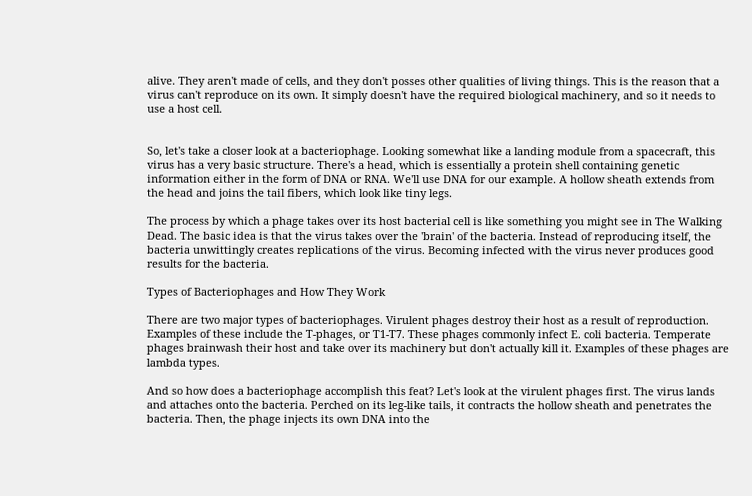alive. They aren't made of cells, and they don't posses other qualities of living things. This is the reason that a virus can't reproduce on its own. It simply doesn't have the required biological machinery, and so it needs to use a host cell.


So, let's take a closer look at a bacteriophage. Looking somewhat like a landing module from a spacecraft, this virus has a very basic structure. There's a head, which is essentially a protein shell containing genetic information either in the form of DNA or RNA. We'll use DNA for our example. A hollow sheath extends from the head and joins the tail fibers, which look like tiny legs.

The process by which a phage takes over its host bacterial cell is like something you might see in The Walking Dead. The basic idea is that the virus takes over the 'brain' of the bacteria. Instead of reproducing itself, the bacteria unwittingly creates replications of the virus. Becoming infected with the virus never produces good results for the bacteria.

Types of Bacteriophages and How They Work

There are two major types of bacteriophages. Virulent phages destroy their host as a result of reproduction. Examples of these include the T-phages, or T1-T7. These phages commonly infect E. coli bacteria. Temperate phages brainwash their host and take over its machinery but don't actually kill it. Examples of these phages are lambda types.

And so how does a bacteriophage accomplish this feat? Let's look at the virulent phages first. The virus lands and attaches onto the bacteria. Perched on its leg-like tails, it contracts the hollow sheath and penetrates the bacteria. Then, the phage injects its own DNA into the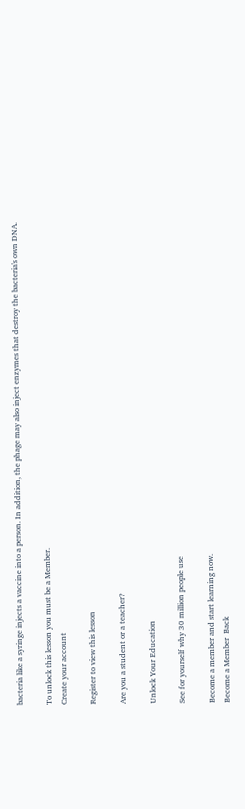bacteria like a syringe injects a vaccine into a person. In addition, the phage may also inject enzymes that destroy the bacteria's own DNA.

To unlock this lesson you must be a Member.
Create your account

Register to view this lesson

Are you a student or a teacher?

Unlock Your Education

See for yourself why 30 million people use

Become a member and start learning now.
Become a Member  Back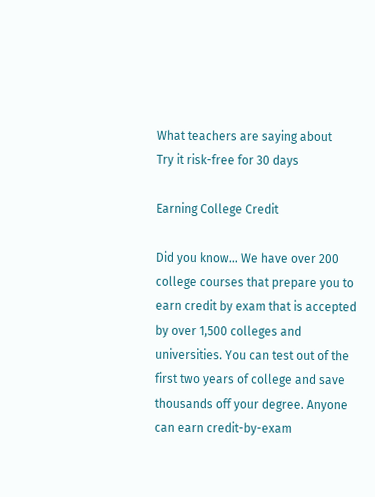What teachers are saying about
Try it risk-free for 30 days

Earning College Credit

Did you know… We have over 200 college courses that prepare you to earn credit by exam that is accepted by over 1,500 colleges and universities. You can test out of the first two years of college and save thousands off your degree. Anyone can earn credit-by-exam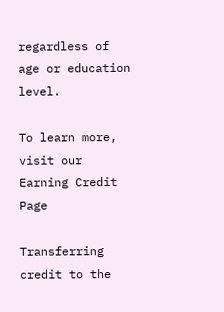regardless of age or education level.

To learn more, visit our Earning Credit Page

Transferring credit to the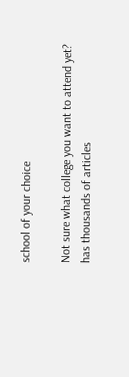school of your choice

Not sure what college you want to attend yet? has thousands of articles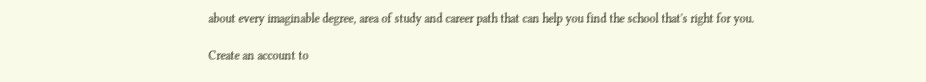about every imaginable degree, area of study and career path that can help you find the school that's right for you.

Create an account to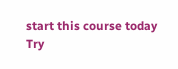start this course today
Try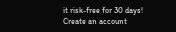it risk-free for 30 days!
Create an account